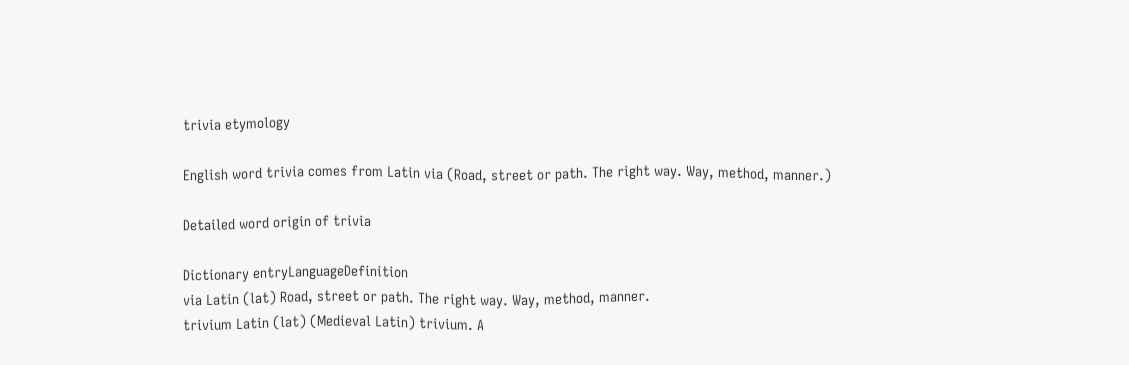trivia etymology

English word trivia comes from Latin via (Road, street or path. The right way. Way, method, manner.)

Detailed word origin of trivia

Dictionary entryLanguageDefinition
via Latin (lat) Road, street or path. The right way. Way, method, manner.
trivium Latin (lat) (Medieval Latin) trivium. A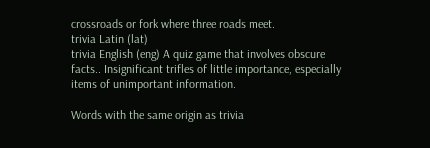crossroads or fork where three roads meet.
trivia Latin (lat)
trivia English (eng) A quiz game that involves obscure facts.. Insignificant trifles of little importance, especially items of unimportant information.

Words with the same origin as trivia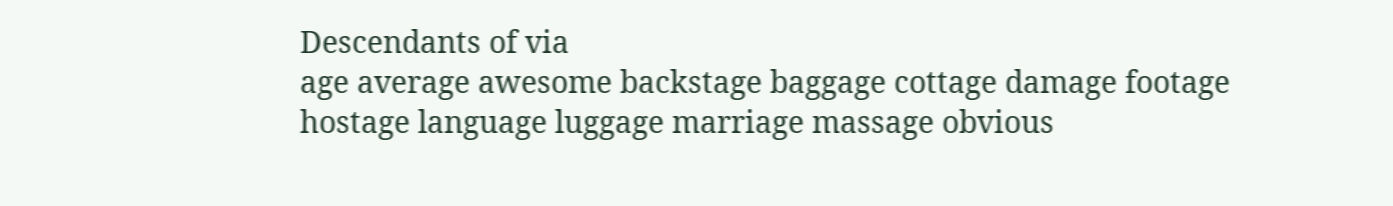Descendants of via
age average awesome backstage baggage cottage damage footage hostage language luggage marriage massage obvious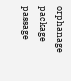orphanage package passage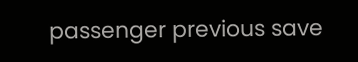passenger previous save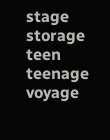stage storage teen teenage voyage